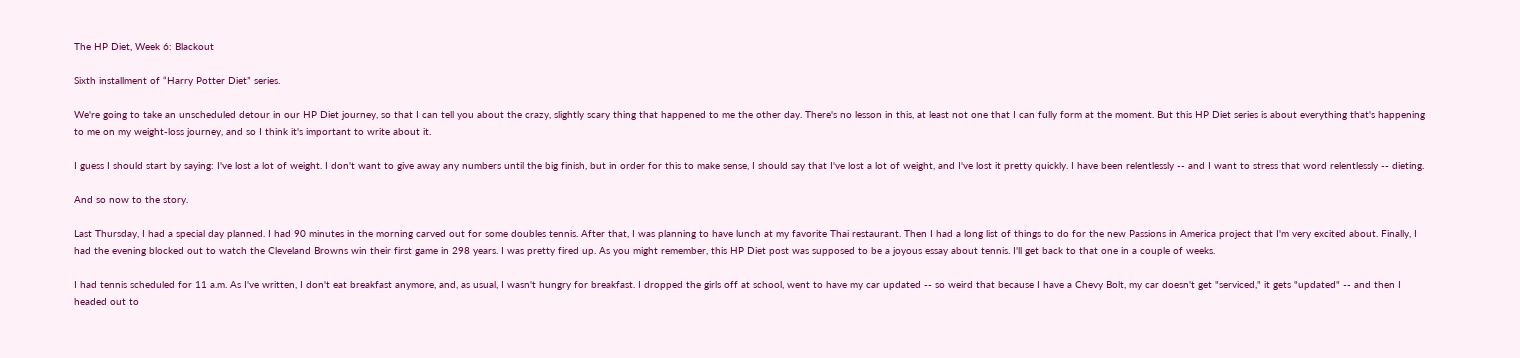The HP Diet, Week 6: Blackout

Sixth installment of “Harry Potter Diet” series.

We're going to take an unscheduled detour in our HP Diet journey, so that I can tell you about the crazy, slightly scary thing that happened to me the other day. There's no lesson in this, at least not one that I can fully form at the moment. But this HP Diet series is about everything that's happening to me on my weight-loss journey, and so I think it's important to write about it.

I guess I should start by saying: I've lost a lot of weight. I don't want to give away any numbers until the big finish, but in order for this to make sense, I should say that I've lost a lot of weight, and I've lost it pretty quickly. I have been relentlessly -- and I want to stress that word relentlessly -- dieting.

And so now to the story.

Last Thursday, I had a special day planned. I had 90 minutes in the morning carved out for some doubles tennis. After that, I was planning to have lunch at my favorite Thai restaurant. Then I had a long list of things to do for the new Passions in America project that I'm very excited about. Finally, I had the evening blocked out to watch the Cleveland Browns win their first game in 298 years. I was pretty fired up. As you might remember, this HP Diet post was supposed to be a joyous essay about tennis. I'll get back to that one in a couple of weeks.

I had tennis scheduled for 11 a.m. As I've written, I don't eat breakfast anymore, and, as usual, I wasn't hungry for breakfast. I dropped the girls off at school, went to have my car updated -- so weird that because I have a Chevy Bolt, my car doesn't get "serviced," it gets "updated" -- and then I headed out to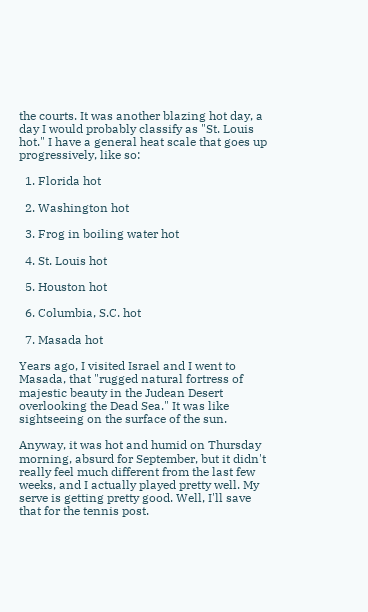the courts. It was another blazing hot day, a day I would probably classify as "St. Louis hot." I have a general heat scale that goes up progressively, like so:

  1. Florida hot

  2. Washington hot

  3. Frog in boiling water hot

  4. St. Louis hot

  5. Houston hot

  6. Columbia, S.C. hot

  7. Masada hot

Years ago, I visited Israel and I went to Masada, that "rugged natural fortress of majestic beauty in the Judean Desert overlooking the Dead Sea." It was like sightseeing on the surface of the sun.

Anyway, it was hot and humid on Thursday morning, absurd for September, but it didn't really feel much different from the last few weeks, and I actually played pretty well. My serve is getting pretty good. Well, I'll save that for the tennis post.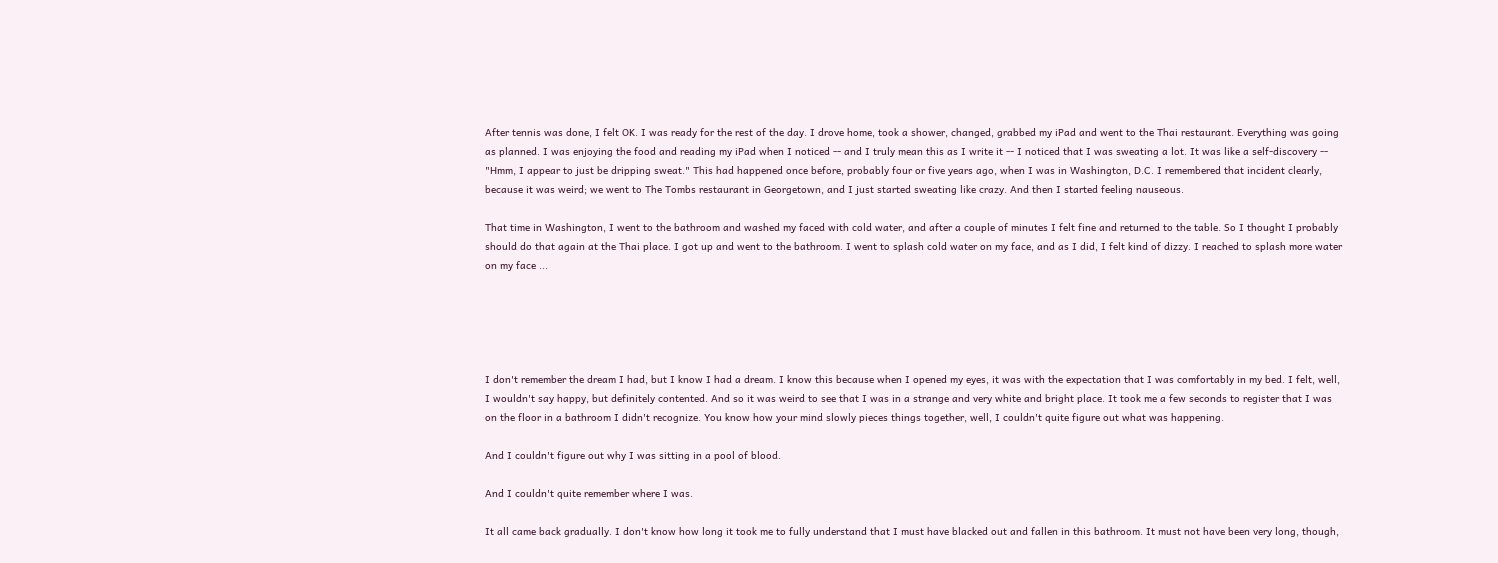After tennis was done, I felt OK. I was ready for the rest of the day. I drove home, took a shower, changed, grabbed my iPad and went to the Thai restaurant. Everything was going as planned. I was enjoying the food and reading my iPad when I noticed -- and I truly mean this as I write it -- I noticed that I was sweating a lot. It was like a self-discovery -- "Hmm, I appear to just be dripping sweat." This had happened once before, probably four or five years ago, when I was in Washington, D.C. I remembered that incident clearly, because it was weird; we went to The Tombs restaurant in Georgetown, and I just started sweating like crazy. And then I started feeling nauseous.

That time in Washington, I went to the bathroom and washed my faced with cold water, and after a couple of minutes I felt fine and returned to the table. So I thought I probably should do that again at the Thai place. I got up and went to the bathroom. I went to splash cold water on my face, and as I did, I felt kind of dizzy. I reached to splash more water on my face ...





I don't remember the dream I had, but I know I had a dream. I know this because when I opened my eyes, it was with the expectation that I was comfortably in my bed. I felt, well, I wouldn't say happy, but definitely contented. And so it was weird to see that I was in a strange and very white and bright place. It took me a few seconds to register that I was on the floor in a bathroom I didn't recognize. You know how your mind slowly pieces things together, well, I couldn't quite figure out what was happening.

And I couldn't figure out why I was sitting in a pool of blood.

And I couldn't quite remember where I was.

It all came back gradually. I don't know how long it took me to fully understand that I must have blacked out and fallen in this bathroom. It must not have been very long, though,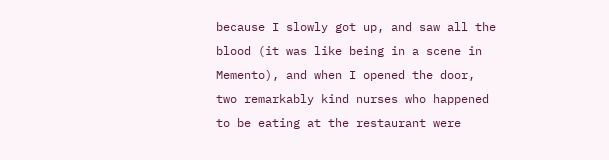because I slowly got up, and saw all the blood (it was like being in a scene in Memento), and when I opened the door, two remarkably kind nurses who happened to be eating at the restaurant were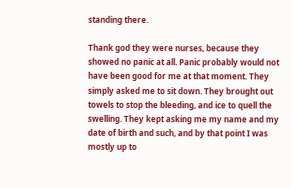standing there.

Thank god they were nurses, because they showed no panic at all. Panic probably would not have been good for me at that moment. They simply asked me to sit down. They brought out towels to stop the bleeding, and ice to quell the swelling. They kept asking me my name and my date of birth and such, and by that point I was mostly up to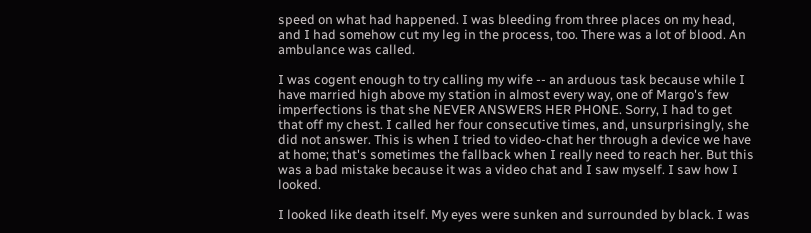speed on what had happened. I was bleeding from three places on my head, and I had somehow cut my leg in the process, too. There was a lot of blood. An ambulance was called.

I was cogent enough to try calling my wife -- an arduous task because while I have married high above my station in almost every way, one of Margo's few imperfections is that she NEVER ANSWERS HER PHONE. Sorry, I had to get that off my chest. I called her four consecutive times, and, unsurprisingly, she did not answer. This is when I tried to video-chat her through a device we have at home; that's sometimes the fallback when I really need to reach her. But this was a bad mistake because it was a video chat and I saw myself. I saw how I looked.

I looked like death itself. My eyes were sunken and surrounded by black. I was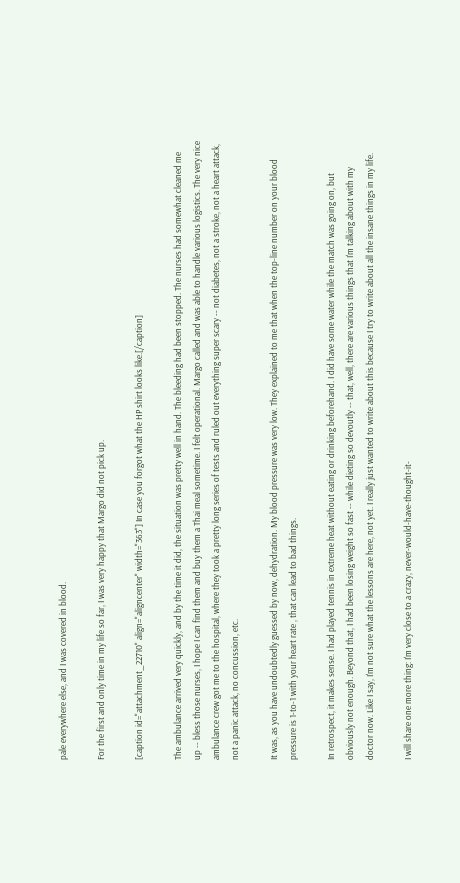pale everywhere else, and I was covered in blood.

For the first and only time in my life so far, I was very happy that Margo did not pick up.

[caption id="attachment_22710" align="aligncenter" width="363"] In case you forgot what the HP shirt looks like.[/caption]

The ambulance arrived very quickly, and by the time it did, the situation was pretty well in hand. The bleeding had been stopped. The nurses had somewhat cleaned me up -- bless those nurses, I hope I can find them and buy them a Thai meal sometime. I felt operational. Margo called and was able to handle various logistics. The very nice ambulance crew got me to the hospital, where they took a pretty long series of tests and ruled out everything super scary -- not diabetes, not a stroke, not a heart attack, not a panic attack, no concussion, etc.

It was, as you have undoubtedly guessed by now, dehydration. My blood pressure was very low. They explained to me that when the top-line number on your blood pressure is 1-to-1 with your heart rate , that can lead to bad things.

In retrospect, it makes sense. I had played tennis in extreme heat without eating or drinking beforehand. I did have some water while the match was going on, but obviously not enough. Beyond that, I had been losing weight so fast -- while dieting so devoutly -- that, well, there are various things that I'm talking about with my doctor now. Like I say, I'm not sure what the lessons are here, not yet. I really just wanted to write about this because I try to write about all the insane things in my life.

I will share one more thing: I'm very close to a crazy, never-would-have-thought-it-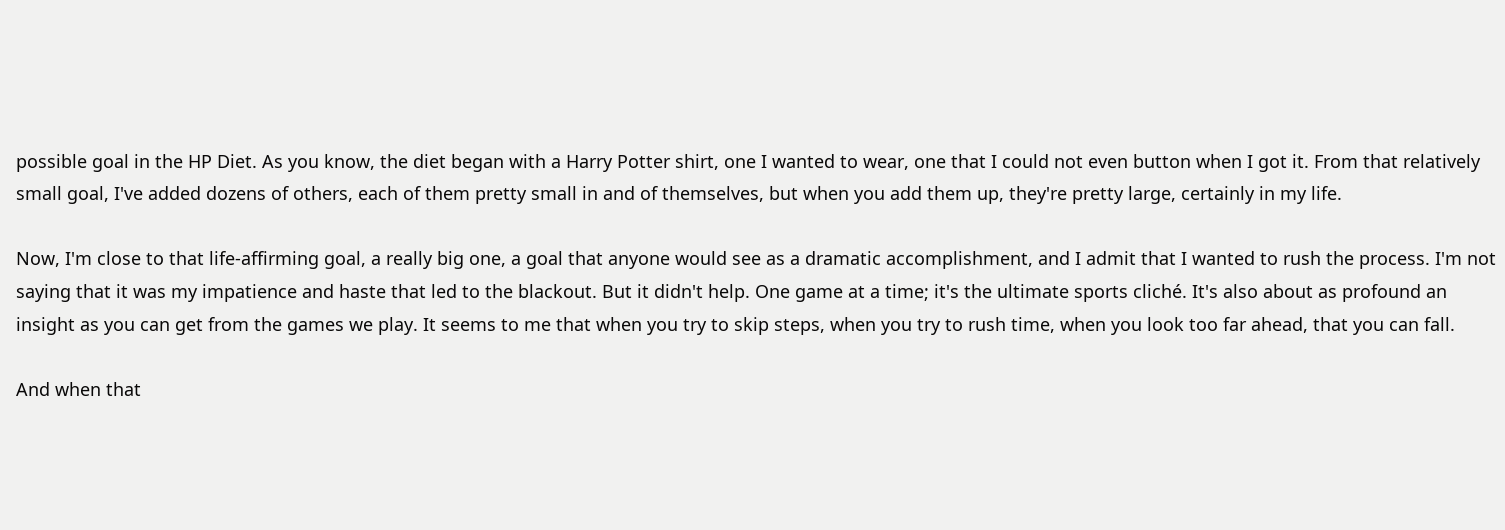possible goal in the HP Diet. As you know, the diet began with a Harry Potter shirt, one I wanted to wear, one that I could not even button when I got it. From that relatively small goal, I've added dozens of others, each of them pretty small in and of themselves, but when you add them up, they're pretty large, certainly in my life.

Now, I'm close to that life-affirming goal, a really big one, a goal that anyone would see as a dramatic accomplishment, and I admit that I wanted to rush the process. I'm not saying that it was my impatience and haste that led to the blackout. But it didn't help. One game at a time; it's the ultimate sports cliché. It's also about as profound an insight as you can get from the games we play. It seems to me that when you try to skip steps, when you try to rush time, when you look too far ahead, that you can fall.

And when that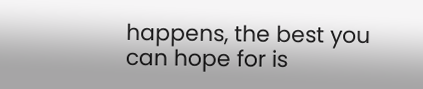happens, the best you can hope for is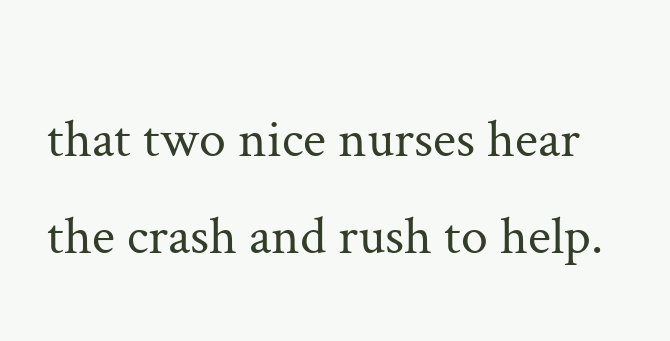that two nice nurses hear the crash and rush to help.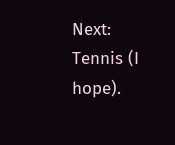Next: Tennis (I hope).